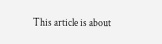This article is about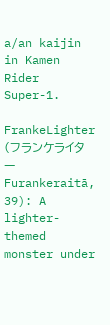a/an kaijin in Kamen Rider Super-1.

FrankeLighter (フランケライター Furankeraitā, 39): A lighter-themed monster under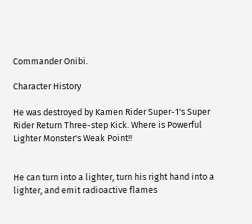Commander Onibi.

Character History

He was destroyed by Kamen Rider Super-1's Super Rider Return Three-step Kick. Where is Powerful Lighter Monster's Weak Point!!


He can turn into a lighter, turn his right hand into a lighter, and emit radioactive flames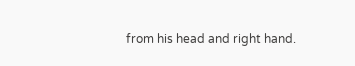from his head and right hand.